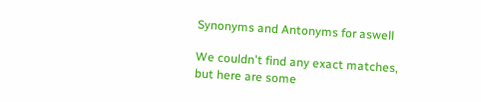Synonyms and Antonyms for aswell

We couldn't find any exact matches, but here are some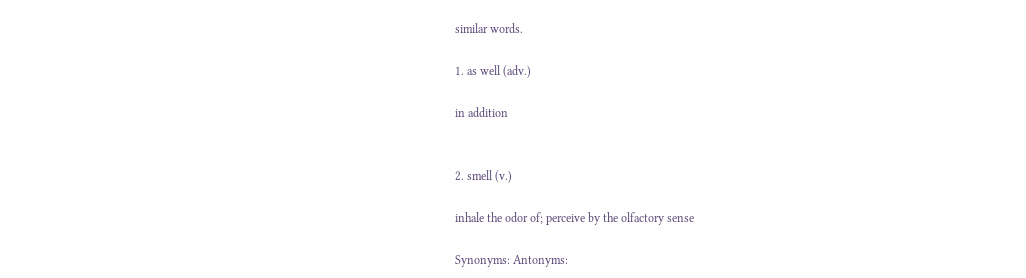similar words.

1. as well (adv.)

in addition


2. smell (v.)

inhale the odor of; perceive by the olfactory sense

Synonyms: Antonyms: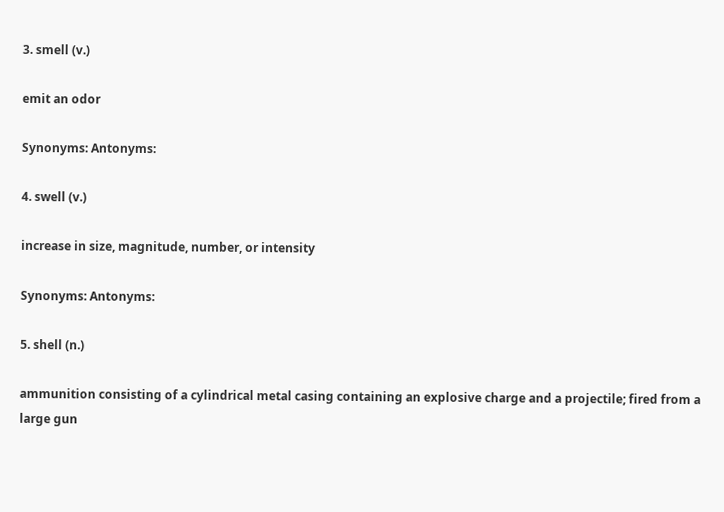3. smell (v.)

emit an odor

Synonyms: Antonyms:

4. swell (v.)

increase in size, magnitude, number, or intensity

Synonyms: Antonyms:

5. shell (n.)

ammunition consisting of a cylindrical metal casing containing an explosive charge and a projectile; fired from a large gun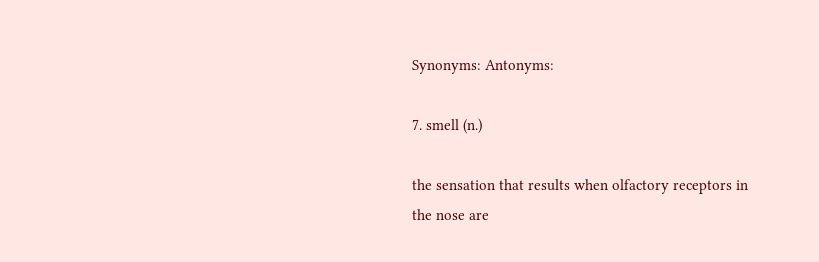Synonyms: Antonyms:

7. smell (n.)

the sensation that results when olfactory receptors in the nose are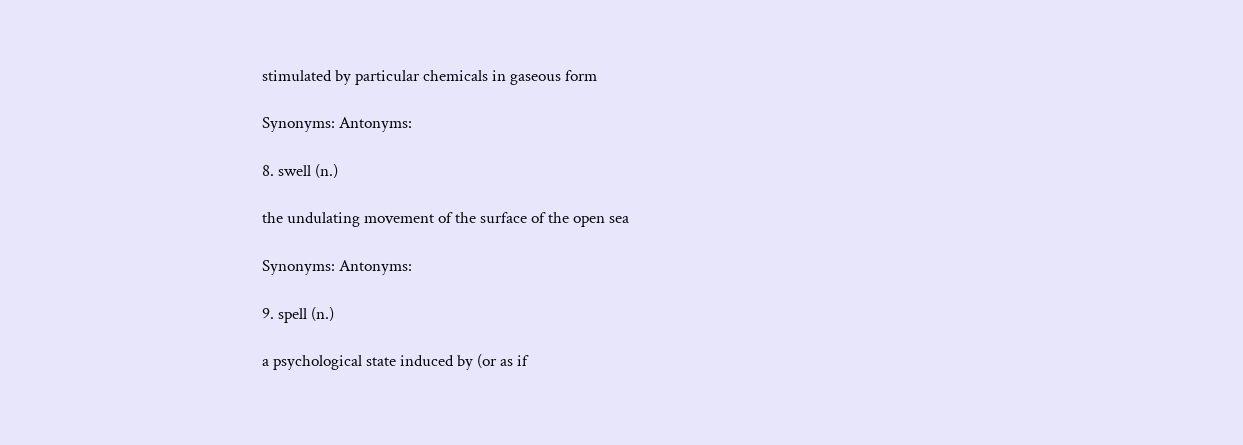stimulated by particular chemicals in gaseous form

Synonyms: Antonyms:

8. swell (n.)

the undulating movement of the surface of the open sea

Synonyms: Antonyms:

9. spell (n.)

a psychological state induced by (or as if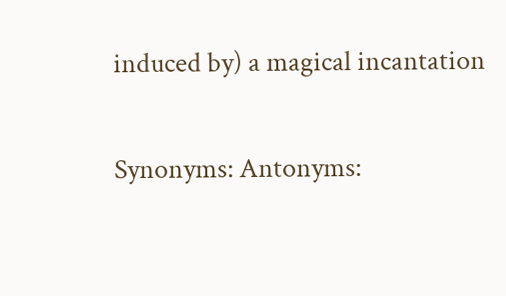induced by) a magical incantation

Synonyms: Antonyms: